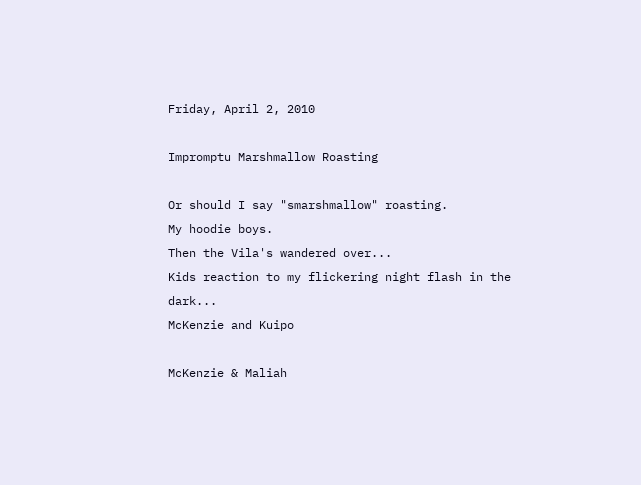Friday, April 2, 2010

Impromptu Marshmallow Roasting

Or should I say "smarshmallow" roasting.
My hoodie boys.
Then the Vila's wandered over...
Kids reaction to my flickering night flash in the dark...
McKenzie and Kuipo

McKenzie & Maliah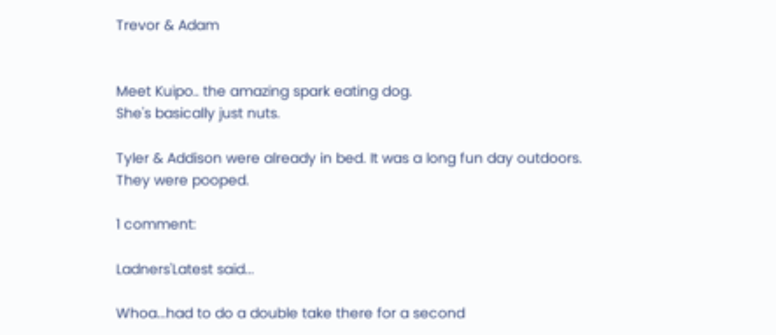Trevor & Adam


Meet Kuipo.. the amazing spark eating dog.
She's basically just nuts.

Tyler & Addison were already in bed. It was a long fun day outdoors. They were pooped.

1 comment:

Ladners'Latest said...

Whoa...had to do a double take there for a second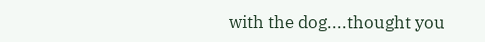with the dog....thought you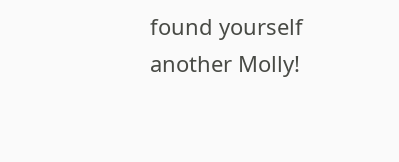found yourself another Molly!